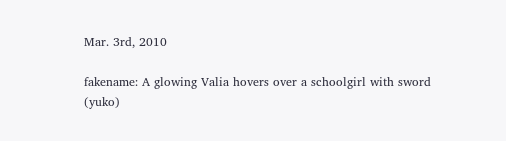Mar. 3rd, 2010

fakename: A glowing Valia hovers over a schoolgirl with sword (yuko)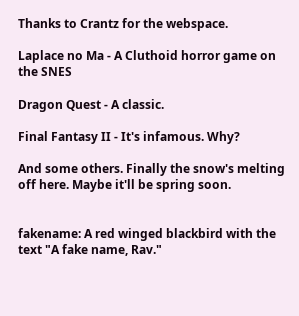Thanks to Crantz for the webspace.

Laplace no Ma - A Cluthoid horror game on the SNES

Dragon Quest - A classic.

Final Fantasy II - It's infamous. Why?

And some others. Finally the snow's melting off here. Maybe it'll be spring soon.


fakename: A red winged blackbird with the text "A fake name, Rav."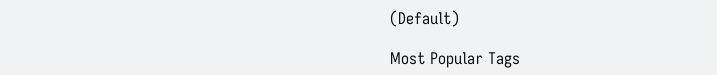(Default)

Most Popular Tags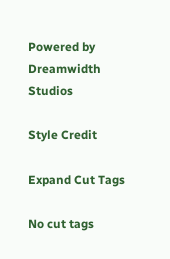Powered by Dreamwidth Studios

Style Credit

Expand Cut Tags

No cut tags